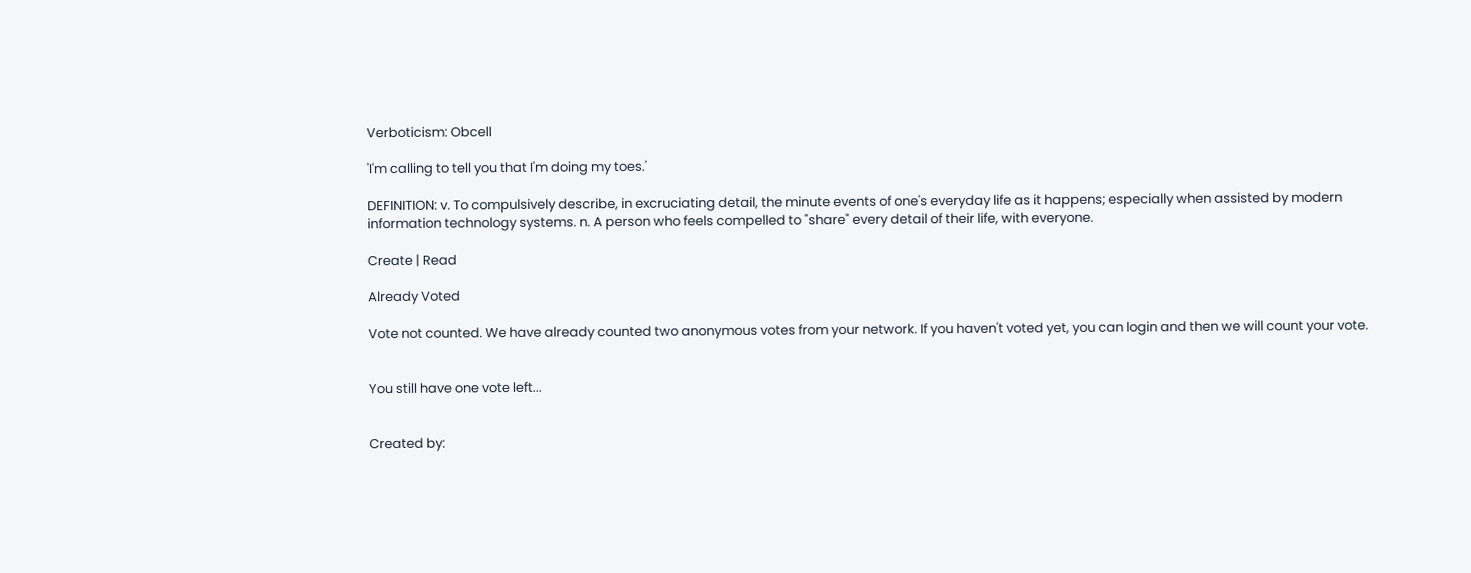Verboticism: Obcell

'I'm calling to tell you that I'm doing my toes.'

DEFINITION: v. To compulsively describe, in excruciating detail, the minute events of one's everyday life as it happens; especially when assisted by modern information technology systems. n. A person who feels compelled to "share" every detail of their life, with everyone.

Create | Read

Already Voted

Vote not counted. We have already counted two anonymous votes from your network. If you haven't voted yet, you can login and then we will count your vote.


You still have one vote left...


Created by: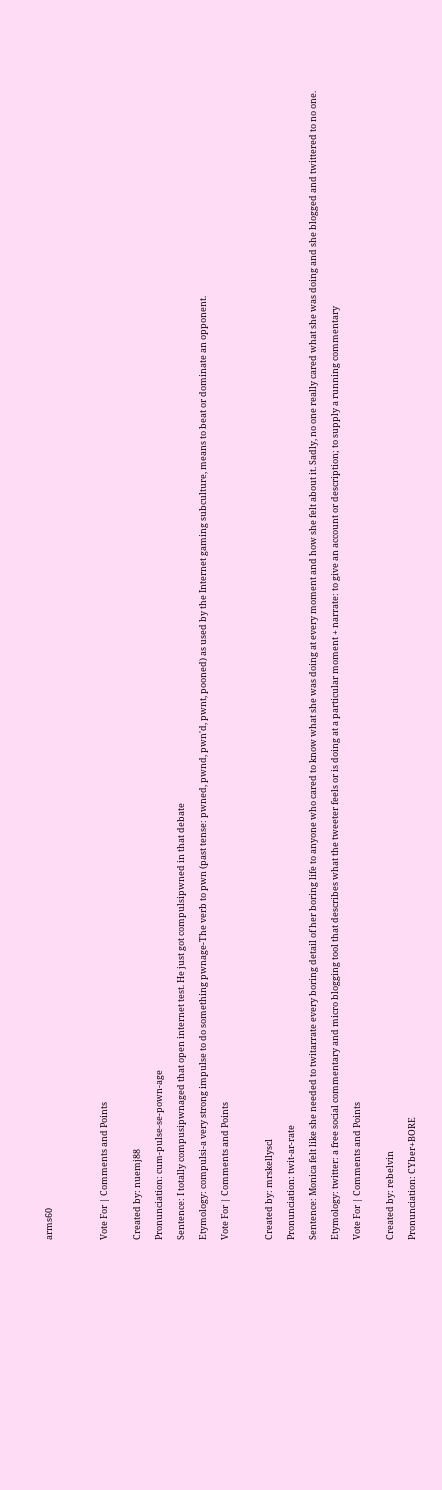arms60




Vote For | Comments and Points


Created by: nuemj88

Pronunciation: cum-pulse-se-pown-age

Sentence: I totally compusipwnaged that open internet test. He just got compulsipwned in that debate

Etymology: compulsi-a very strong impulse to do something pwnage-The verb to pwn (past tense: pwned, pwnd, pwn'd, pwnt, pooned) as used by the Internet gaming subculture, means to beat or dominate an opponent.

Vote For | Comments and Points



Created by: mrskellyscl

Pronunciation: twit-ar-rate

Sentence: Monica felt like she needed to twitarrate every boring detail of her boring life to anyone who cared to know what she was doing at every moment and how she felt about it. Sadly, no one really cared what she was doing and she blogged and twittered to no one.

Etymology: twitter: a free social commentary and micro blogging tool that describes what the tweeter feels or is doing at a particular moment + narrate: to give an account or description; to supply a running commentary

Vote For | Comments and Points


Created by: rebelvin

Pronunciation: CYber+BORE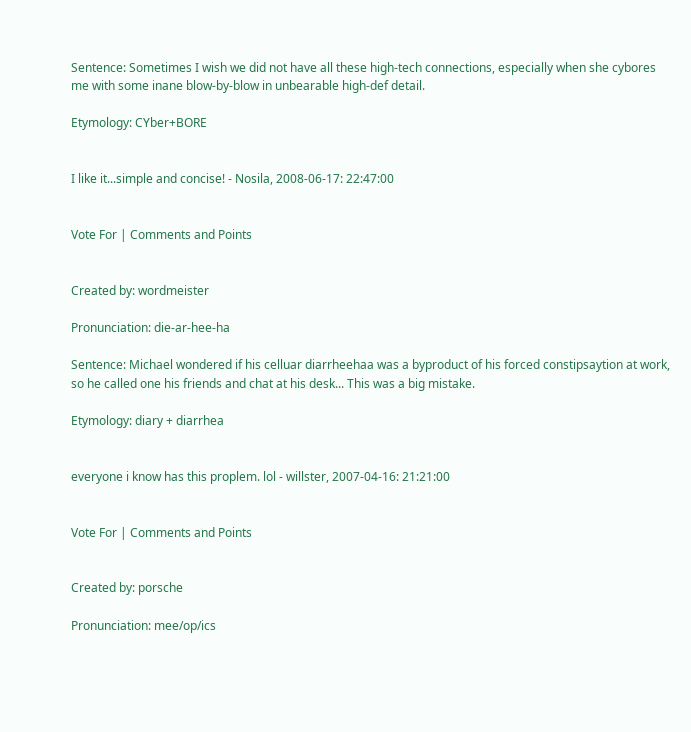Sentence: Sometimes I wish we did not have all these high-tech connections, especially when she cybores me with some inane blow-by-blow in unbearable high-def detail.

Etymology: CYber+BORE


I like it...simple and concise! - Nosila, 2008-06-17: 22:47:00


Vote For | Comments and Points


Created by: wordmeister

Pronunciation: die-ar-hee-ha

Sentence: Michael wondered if his celluar diarrheehaa was a byproduct of his forced constipsaytion at work, so he called one his friends and chat at his desk... This was a big mistake.

Etymology: diary + diarrhea


everyone i know has this proplem. lol - willster, 2007-04-16: 21:21:00


Vote For | Comments and Points


Created by: porsche

Pronunciation: mee/op/ics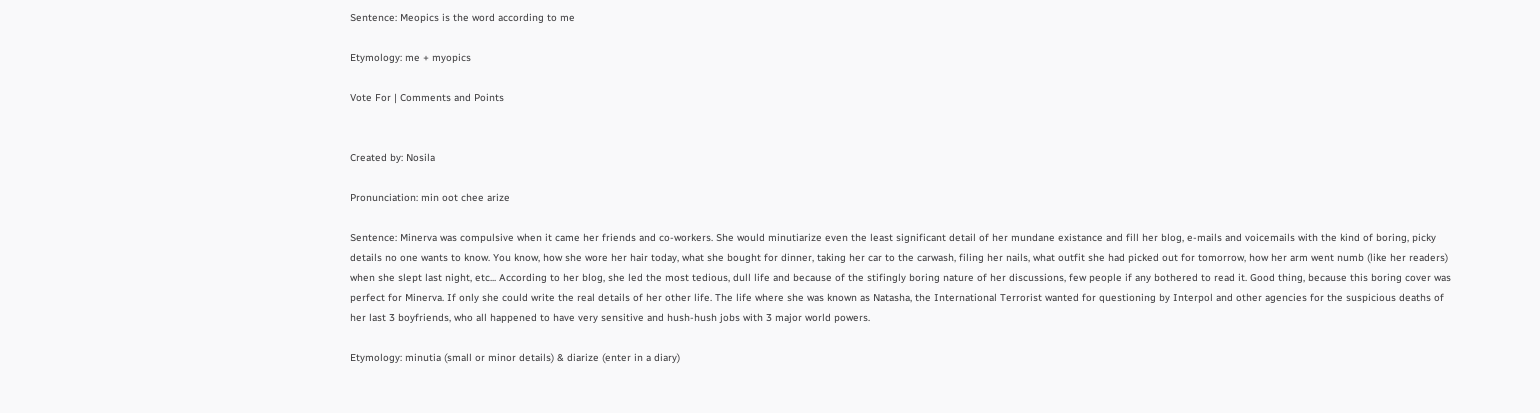Sentence: Meopics is the word according to me

Etymology: me + myopics

Vote For | Comments and Points


Created by: Nosila

Pronunciation: min oot chee arize

Sentence: Minerva was compulsive when it came her friends and co-workers. She would minutiarize even the least significant detail of her mundane existance and fill her blog, e-mails and voicemails with the kind of boring, picky details no one wants to know. You know, how she wore her hair today, what she bought for dinner, taking her car to the carwash, filing her nails, what outfit she had picked out for tomorrow, how her arm went numb (like her readers) when she slept last night, etc... According to her blog, she led the most tedious, dull life and because of the stifingly boring nature of her discussions, few people if any bothered to read it. Good thing, because this boring cover was perfect for Minerva. If only she could write the real details of her other life. The life where she was known as Natasha, the International Terrorist wanted for questioning by Interpol and other agencies for the suspicious deaths of her last 3 boyfriends, who all happened to have very sensitive and hush-hush jobs with 3 major world powers.

Etymology: minutia (small or minor details) & diarize (enter in a diary)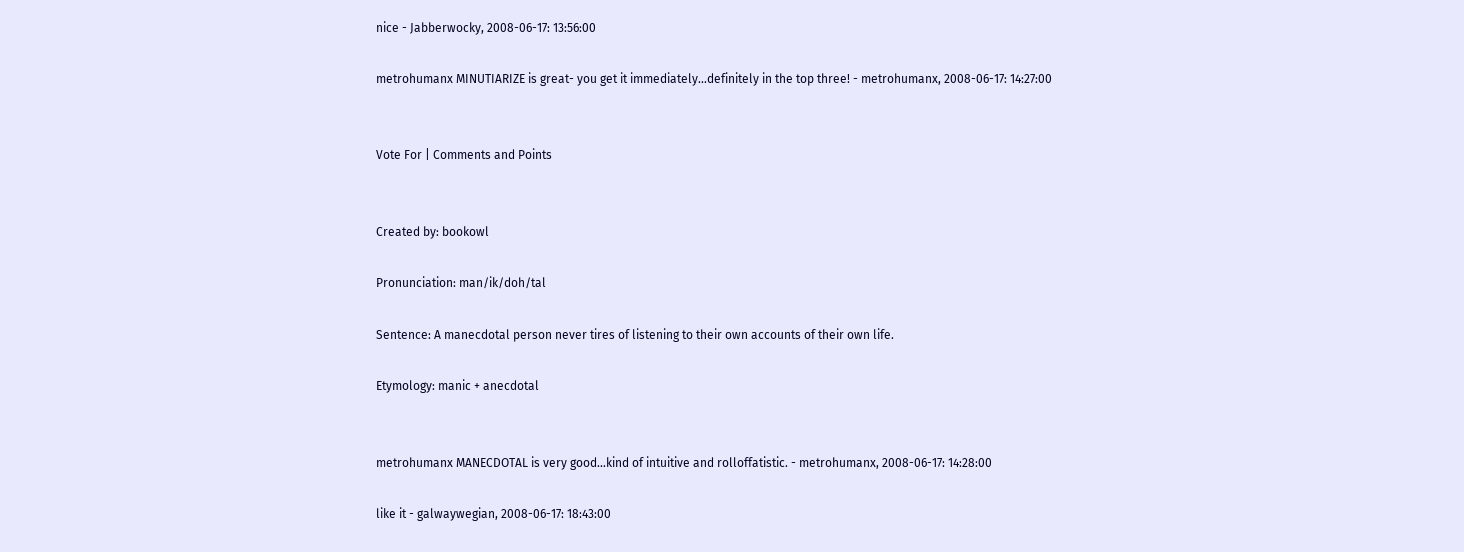nice - Jabberwocky, 2008-06-17: 13:56:00

metrohumanx MINUTIARIZE is great- you get it immediately...definitely in the top three! - metrohumanx, 2008-06-17: 14:27:00


Vote For | Comments and Points


Created by: bookowl

Pronunciation: man/ik/doh/tal

Sentence: A manecdotal person never tires of listening to their own accounts of their own life.

Etymology: manic + anecdotal


metrohumanx MANECDOTAL is very good...kind of intuitive and rolloffatistic. - metrohumanx, 2008-06-17: 14:28:00

like it - galwaywegian, 2008-06-17: 18:43:00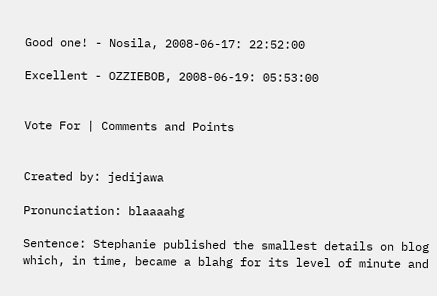Good one! - Nosila, 2008-06-17: 22:52:00

Excellent - OZZIEBOB, 2008-06-19: 05:53:00


Vote For | Comments and Points


Created by: jedijawa

Pronunciation: blaaaahg

Sentence: Stephanie published the smallest details on blog which, in time, became a blahg for its level of minute and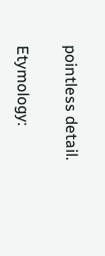pointless detail.

Etymology: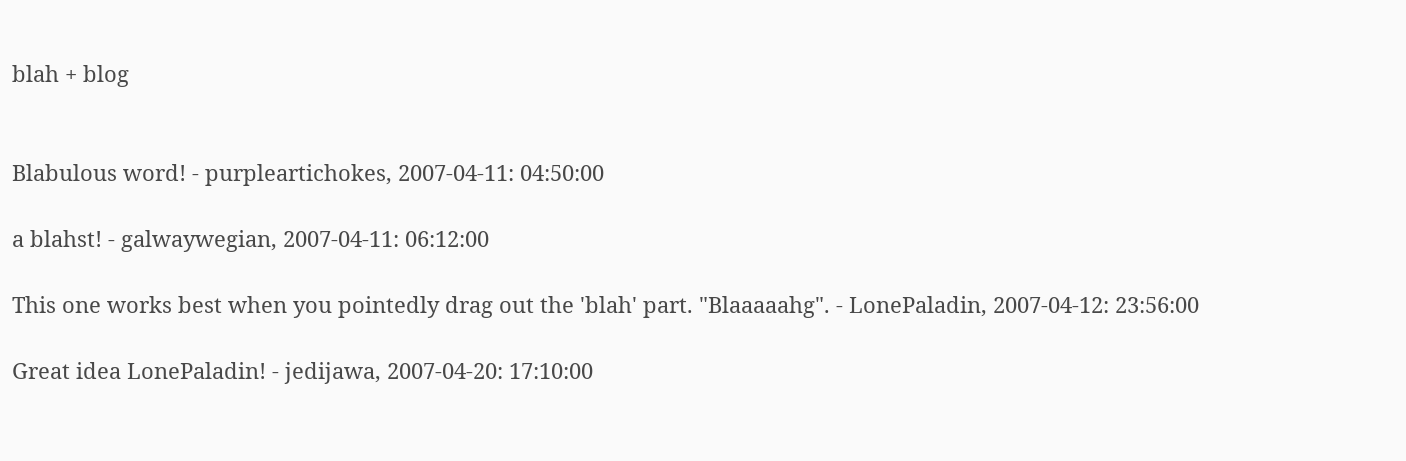blah + blog


Blabulous word! - purpleartichokes, 2007-04-11: 04:50:00

a blahst! - galwaywegian, 2007-04-11: 06:12:00

This one works best when you pointedly drag out the 'blah' part. "Blaaaaahg". - LonePaladin, 2007-04-12: 23:56:00

Great idea LonePaladin! - jedijawa, 2007-04-20: 17:10:00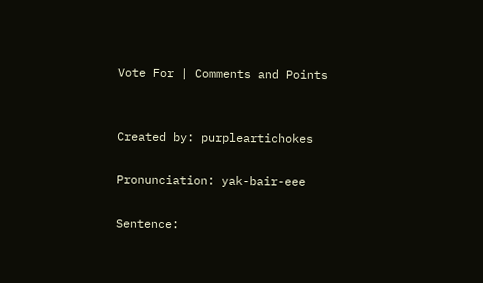Vote For | Comments and Points


Created by: purpleartichokes

Pronunciation: yak-bair-eee

Sentence: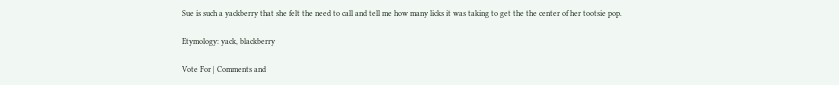Sue is such a yackberry that she felt the need to call and tell me how many licks it was taking to get the the center of her tootsie pop.

Etymology: yack, blackberry

Vote For | Comments and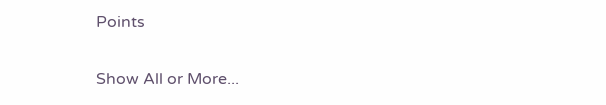Points

Show All or More...